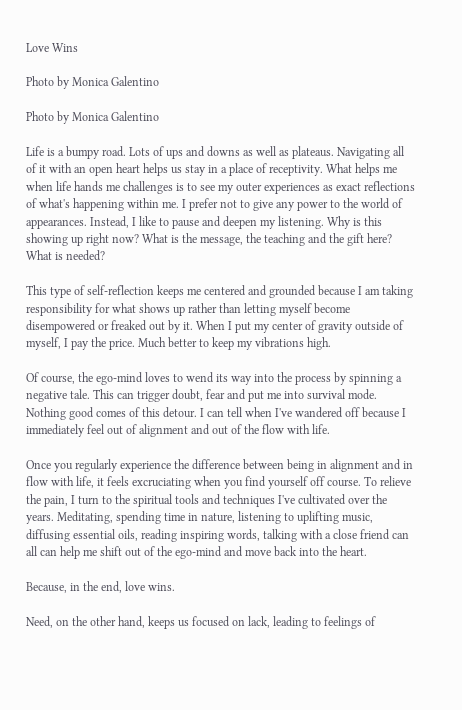Love Wins

Photo by Monica Galentino

Photo by Monica Galentino

Life is a bumpy road. Lots of ups and downs as well as plateaus. Navigating all of it with an open heart helps us stay in a place of receptivity. What helps me when life hands me challenges is to see my outer experiences as exact reflections of what's happening within me. I prefer not to give any power to the world of appearances. Instead, I like to pause and deepen my listening. Why is this showing up right now? What is the message, the teaching and the gift here? What is needed?

This type of self-reflection keeps me centered and grounded because I am taking responsibility for what shows up rather than letting myself become disempowered or freaked out by it. When I put my center of gravity outside of myself, I pay the price. Much better to keep my vibrations high.

Of course, the ego-mind loves to wend its way into the process by spinning a negative tale. This can trigger doubt, fear and put me into survival mode. Nothing good comes of this detour. I can tell when I've wandered off because I immediately feel out of alignment and out of the flow with life.

Once you regularly experience the difference between being in alignment and in flow with life, it feels excruciating when you find yourself off course. To relieve the pain, I turn to the spiritual tools and techniques I've cultivated over the years. Meditating, spending time in nature, listening to uplifting music, diffusing essential oils, reading inspiring words, talking with a close friend can all can help me shift out of the ego-mind and move back into the heart.

Because, in the end, love wins.

Need, on the other hand, keeps us focused on lack, leading to feelings of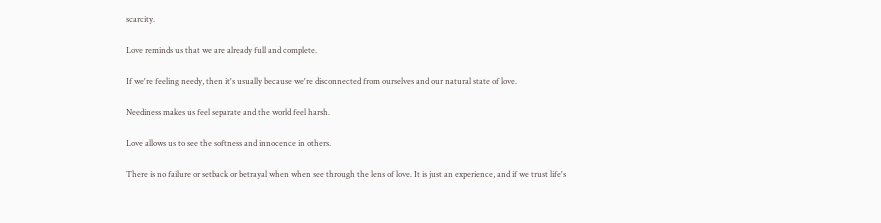scarcity.

Love reminds us that we are already full and complete.

If we're feeling needy, then it's usually because we're disconnected from ourselves and our natural state of love.

Neediness makes us feel separate and the world feel harsh.

Love allows us to see the softness and innocence in others.

There is no failure or setback or betrayal when when see through the lens of love. It is just an experience, and if we trust life's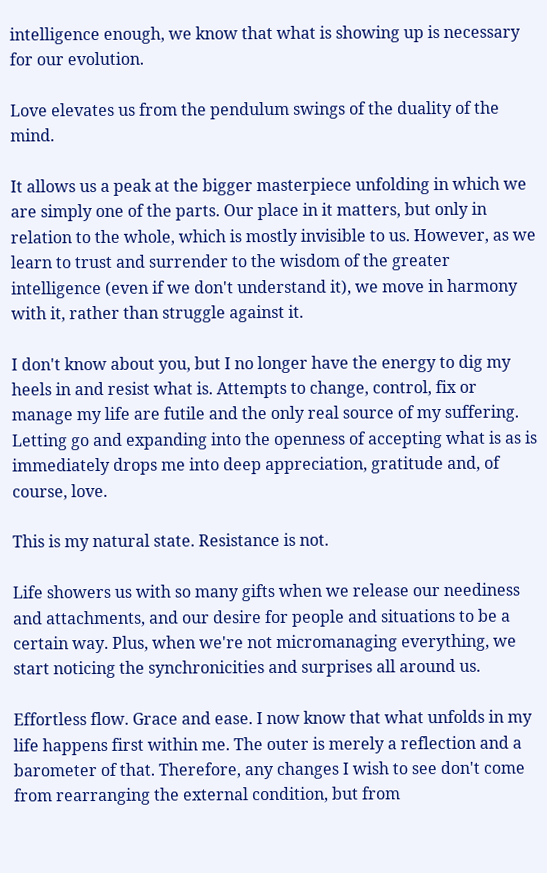intelligence enough, we know that what is showing up is necessary for our evolution.

Love elevates us from the pendulum swings of the duality of the mind.

It allows us a peak at the bigger masterpiece unfolding in which we are simply one of the parts. Our place in it matters, but only in relation to the whole, which is mostly invisible to us. However, as we learn to trust and surrender to the wisdom of the greater intelligence (even if we don't understand it), we move in harmony with it, rather than struggle against it.

I don't know about you, but I no longer have the energy to dig my heels in and resist what is. Attempts to change, control, fix or manage my life are futile and the only real source of my suffering. Letting go and expanding into the openness of accepting what is as is immediately drops me into deep appreciation, gratitude and, of course, love.

This is my natural state. Resistance is not.

Life showers us with so many gifts when we release our neediness and attachments, and our desire for people and situations to be a certain way. Plus, when we're not micromanaging everything, we start noticing the synchronicities and surprises all around us.

Effortless flow. Grace and ease. I now know that what unfolds in my life happens first within me. The outer is merely a reflection and a barometer of that. Therefore, any changes I wish to see don't come from rearranging the external condition, but from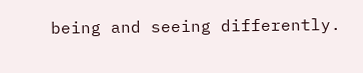being and seeing differently.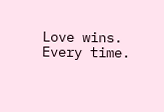Love wins. Every time.